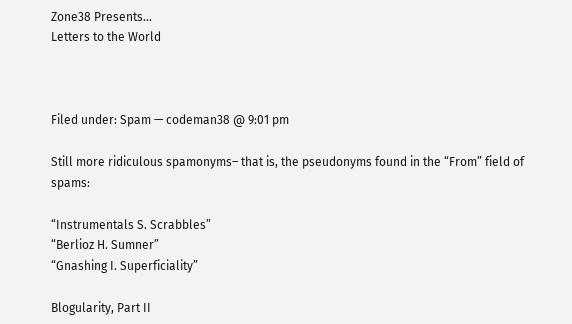Zone38 Presents...
Letters to the World



Filed under: Spam — codeman38 @ 9:01 pm

Still more ridiculous spamonyms– that is, the pseudonyms found in the “From” field of spams:

“Instrumentals S. Scrabbles”
“Berlioz H. Sumner”
“Gnashing I. Superficiality”

Blogularity, Part II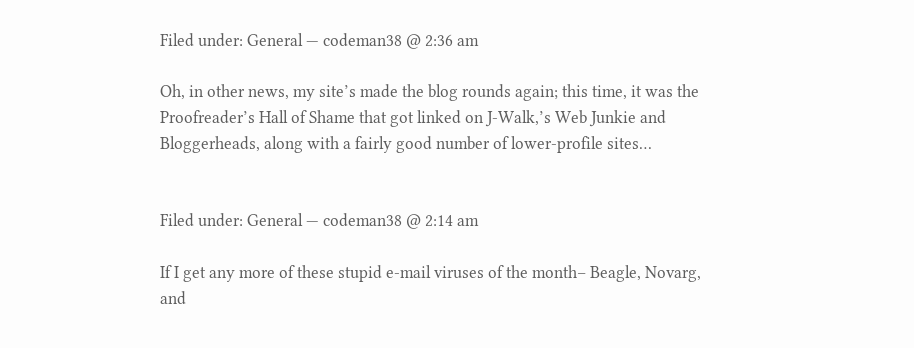Filed under: General — codeman38 @ 2:36 am

Oh, in other news, my site’s made the blog rounds again; this time, it was the Proofreader’s Hall of Shame that got linked on J-Walk,’s Web Junkie and Bloggerheads, along with a fairly good number of lower-profile sites…


Filed under: General — codeman38 @ 2:14 am

If I get any more of these stupid e-mail viruses of the month– Beagle, Novarg, and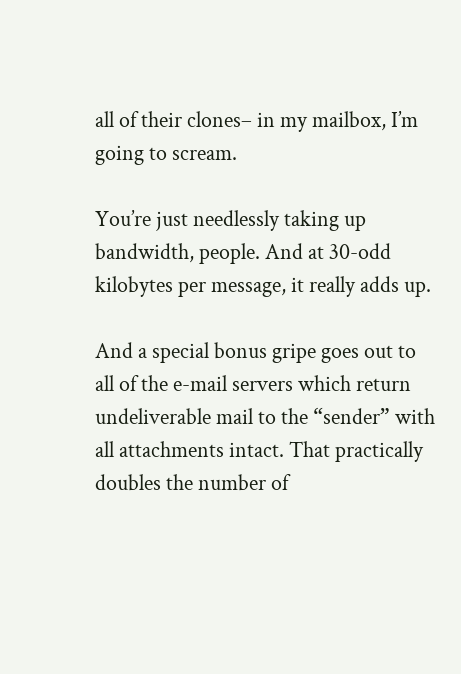all of their clones– in my mailbox, I’m going to scream.

You’re just needlessly taking up bandwidth, people. And at 30-odd kilobytes per message, it really adds up.

And a special bonus gripe goes out to all of the e-mail servers which return undeliverable mail to the “sender” with all attachments intact. That practically doubles the number of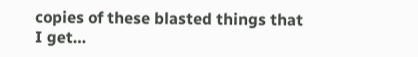copies of these blasted things that I get…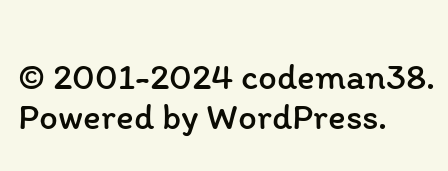© 2001-2024 codeman38. Powered by WordPress.